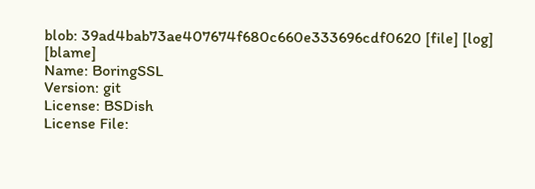blob: 39ad4bab73ae407674f680c660e333696cdf0620 [file] [log] [blame]
Name: BoringSSL
Version: git
License: BSDish
License File: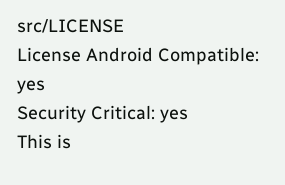src/LICENSE
License Android Compatible: yes
Security Critical: yes
This is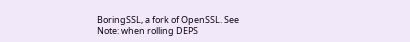BoringSSL, a fork of OpenSSL. See
Note: when rolling DEPS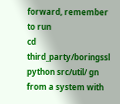forward, remember to run
cd third_party/boringssl
python src/util/ gn
from a system with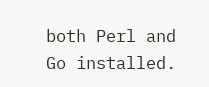both Perl and Go installed.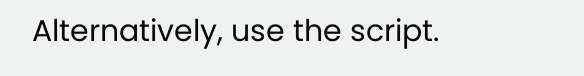Alternatively, use the script.